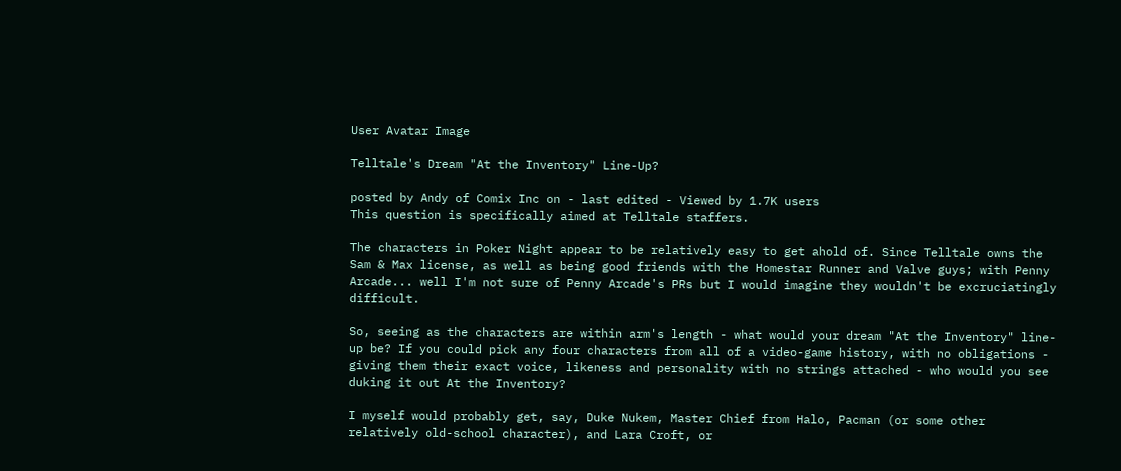User Avatar Image

Telltale's Dream "At the Inventory" Line-Up?

posted by Andy of Comix Inc on - last edited - Viewed by 1.7K users
This question is specifically aimed at Telltale staffers.

The characters in Poker Night appear to be relatively easy to get ahold of. Since Telltale owns the Sam & Max license, as well as being good friends with the Homestar Runner and Valve guys; with Penny Arcade... well I'm not sure of Penny Arcade's PRs but I would imagine they wouldn't be excruciatingly difficult.

So, seeing as the characters are within arm's length - what would your dream "At the Inventory" line-up be? If you could pick any four characters from all of a video-game history, with no obligations - giving them their exact voice, likeness and personality with no strings attached - who would you see duking it out At the Inventory?

I myself would probably get, say, Duke Nukem, Master Chief from Halo, Pacman (or some other relatively old-school character), and Lara Croft, or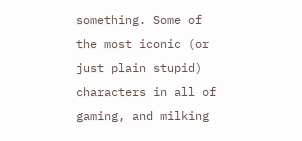something. Some of the most iconic (or just plain stupid) characters in all of gaming, and milking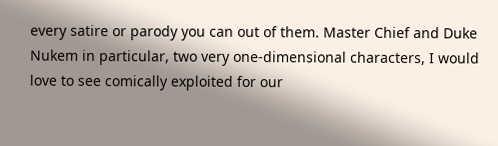every satire or parody you can out of them. Master Chief and Duke Nukem in particular, two very one-dimensional characters, I would love to see comically exploited for our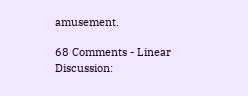amusement.

68 Comments - Linear Discussion: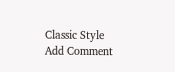Classic Style
Add Comment